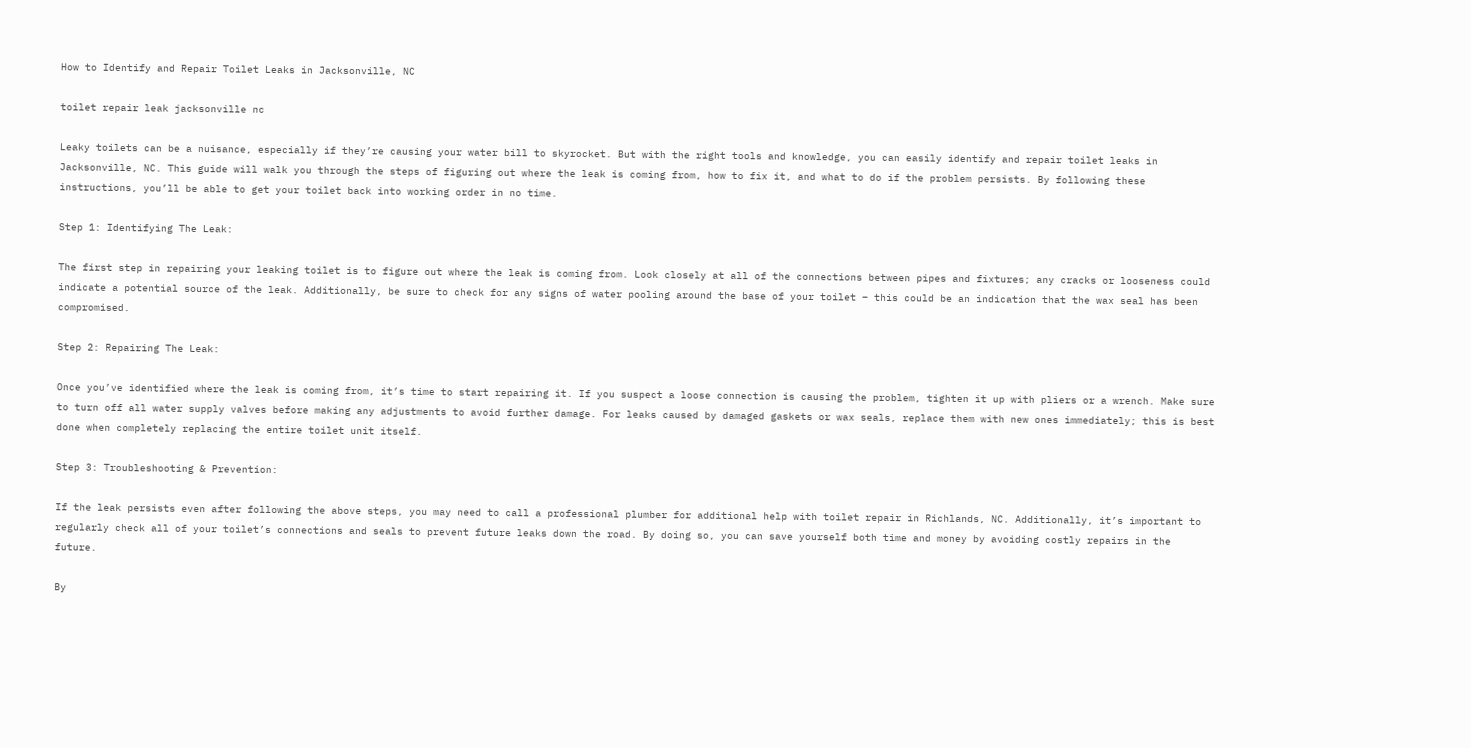How to Identify and Repair Toilet Leaks in Jacksonville, NC

toilet repair leak jacksonville nc

Leaky toilets can be a nuisance, especially if they’re causing your water bill to skyrocket. But with the right tools and knowledge, you can easily identify and repair toilet leaks in Jacksonville, NC. This guide will walk you through the steps of figuring out where the leak is coming from, how to fix it, and what to do if the problem persists. By following these instructions, you’ll be able to get your toilet back into working order in no time.

Step 1: Identifying The Leak:

The first step in repairing your leaking toilet is to figure out where the leak is coming from. Look closely at all of the connections between pipes and fixtures; any cracks or looseness could indicate a potential source of the leak. Additionally, be sure to check for any signs of water pooling around the base of your toilet – this could be an indication that the wax seal has been compromised.

Step 2: Repairing The Leak:

Once you’ve identified where the leak is coming from, it’s time to start repairing it. If you suspect a loose connection is causing the problem, tighten it up with pliers or a wrench. Make sure to turn off all water supply valves before making any adjustments to avoid further damage. For leaks caused by damaged gaskets or wax seals, replace them with new ones immediately; this is best done when completely replacing the entire toilet unit itself.

Step 3: Troubleshooting & Prevention:

If the leak persists even after following the above steps, you may need to call a professional plumber for additional help with toilet repair in Richlands, NC. Additionally, it’s important to regularly check all of your toilet’s connections and seals to prevent future leaks down the road. By doing so, you can save yourself both time and money by avoiding costly repairs in the future.

By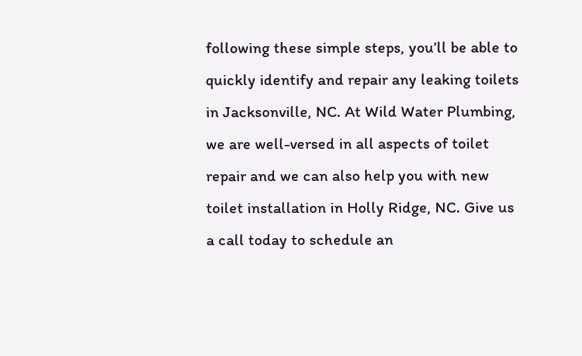following these simple steps, you’ll be able to quickly identify and repair any leaking toilets in Jacksonville, NC. At Wild Water Plumbing, we are well-versed in all aspects of toilet repair and we can also help you with new toilet installation in Holly Ridge, NC. Give us a call today to schedule an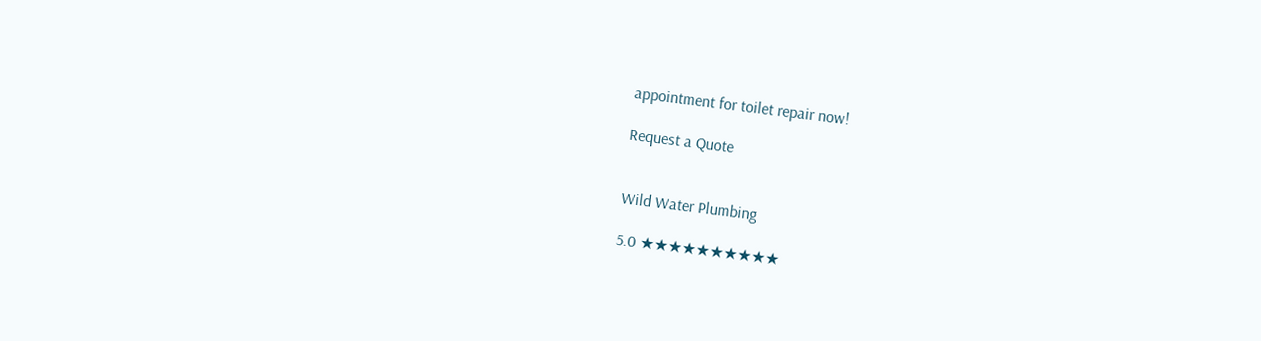appointment for toilet repair now!

Request a Quote


Wild Water Plumbing

5.0 ★★★★★★★★★★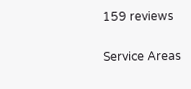159 reviews

Service Areas